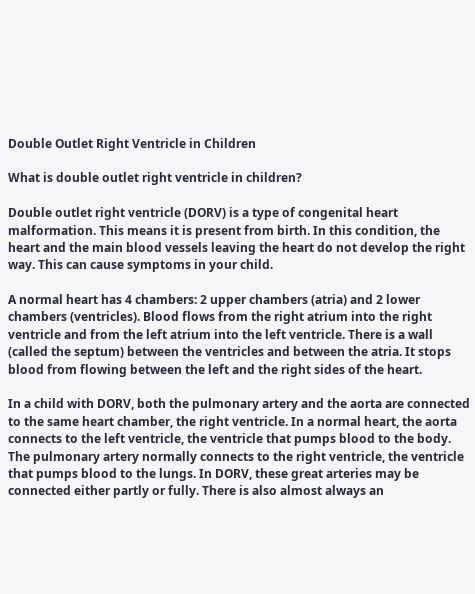Double Outlet Right Ventricle in Children

What is double outlet right ventricle in children?

Double outlet right ventricle (DORV) is a type of congenital heart malformation. This means it is present from birth. In this condition, the heart and the main blood vessels leaving the heart do not develop the right way. This can cause symptoms in your child.

A normal heart has 4 chambers: 2 upper chambers (atria) and 2 lower chambers (ventricles). Blood flows from the right atrium into the right ventricle and from the left atrium into the left ventricle. There is a wall (called the septum) between the ventricles and between the atria. It stops blood from flowing between the left and the right sides of the heart.

In a child with DORV, both the pulmonary artery and the aorta are connected to the same heart chamber, the right ventricle. In a normal heart, the aorta connects to the left ventricle, the ventricle that pumps blood to the body. The pulmonary artery normally connects to the right ventricle, the ventricle that pumps blood to the lungs. In DORV, these great arteries may be connected either partly or fully. There is also almost always an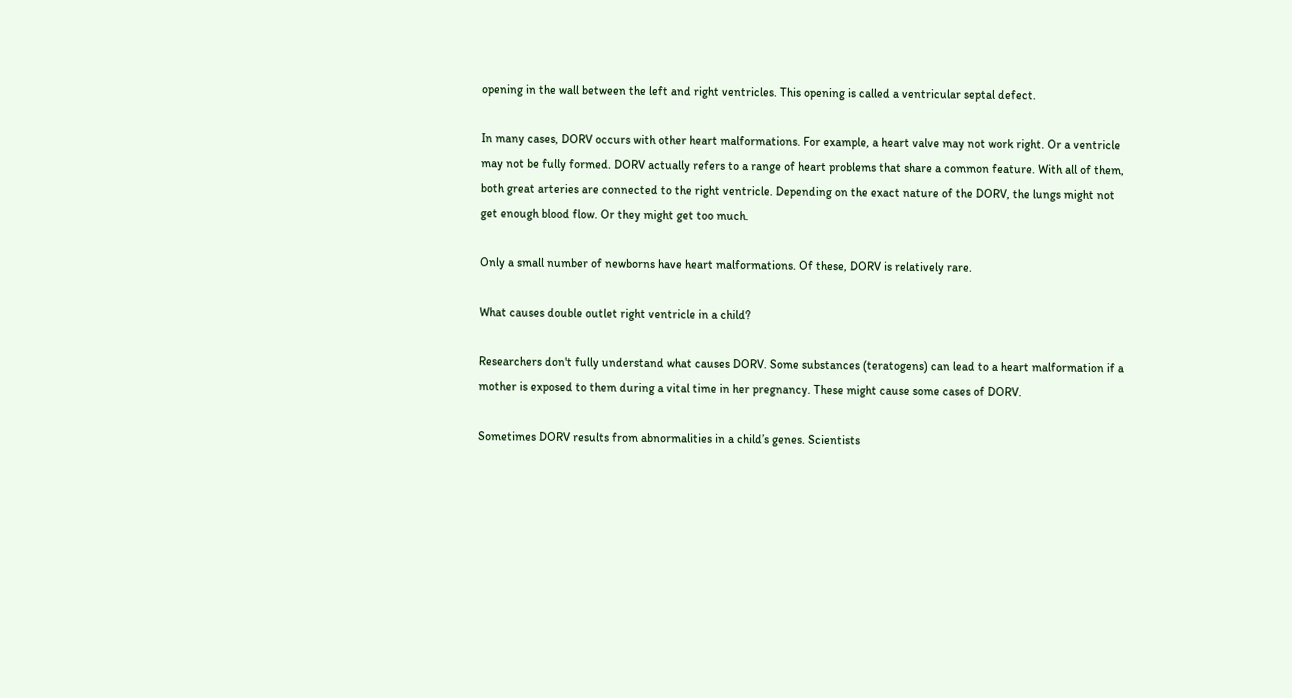opening in the wall between the left and right ventricles. This opening is called a ventricular septal defect.

In many cases, DORV occurs with other heart malformations. For example, a heart valve may not work right. Or a ventricle may not be fully formed. DORV actually refers to a range of heart problems that share a common feature. With all of them, both great arteries are connected to the right ventricle. Depending on the exact nature of the DORV, the lungs might not get enough blood flow. Or they might get too much.

Only a small number of newborns have heart malformations. Of these, DORV is relatively rare.

What causes double outlet right ventricle in a child?

Researchers don't fully understand what causes DORV. Some substances (teratogens) can lead to a heart malformation if a mother is exposed to them during a vital time in her pregnancy. These might cause some cases of DORV.

Sometimes DORV results from abnormalities in a child’s genes. Scientists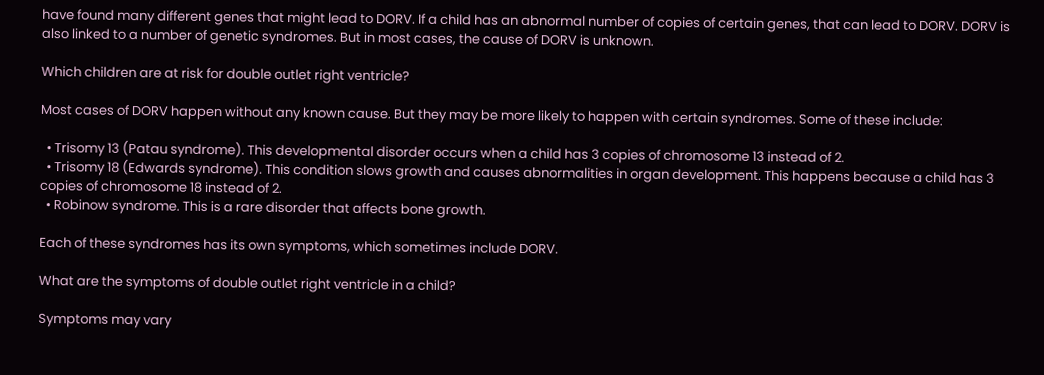have found many different genes that might lead to DORV. If a child has an abnormal number of copies of certain genes, that can lead to DORV. DORV is also linked to a number of genetic syndromes. But in most cases, the cause of DORV is unknown.

Which children are at risk for double outlet right ventricle?

Most cases of DORV happen without any known cause. But they may be more likely to happen with certain syndromes. Some of these include:

  • Trisomy 13 (Patau syndrome). This developmental disorder occurs when a child has 3 copies of chromosome 13 instead of 2.
  • Trisomy 18 (Edwards syndrome). This condition slows growth and causes abnormalities in organ development. This happens because a child has 3 copies of chromosome 18 instead of 2.
  • Robinow syndrome. This is a rare disorder that affects bone growth.

Each of these syndromes has its own symptoms, which sometimes include DORV.

What are the symptoms of double outlet right ventricle in a child?

Symptoms may vary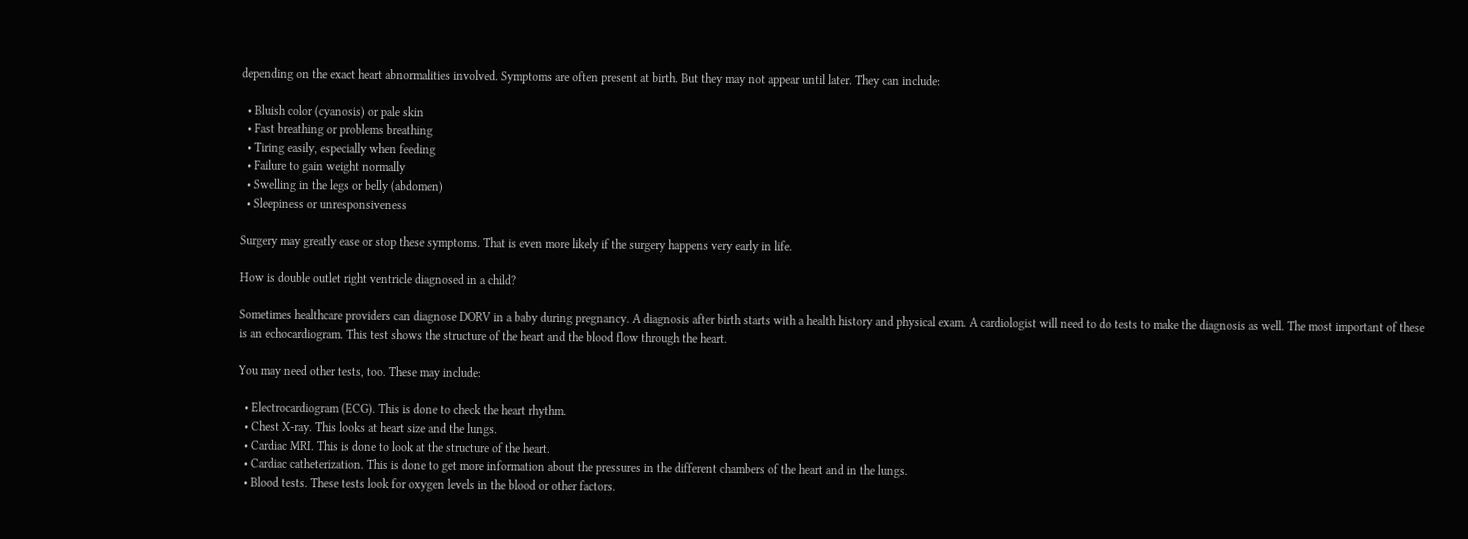depending on the exact heart abnormalities involved. Symptoms are often present at birth. But they may not appear until later. They can include:

  • Bluish color (cyanosis) or pale skin
  • Fast breathing or problems breathing
  • Tiring easily, especially when feeding
  • Failure to gain weight normally
  • Swelling in the legs or belly (abdomen)
  • Sleepiness or unresponsiveness

Surgery may greatly ease or stop these symptoms. That is even more likely if the surgery happens very early in life.

How is double outlet right ventricle diagnosed in a child?

Sometimes healthcare providers can diagnose DORV in a baby during pregnancy. A diagnosis after birth starts with a health history and physical exam. A cardiologist will need to do tests to make the diagnosis as well. The most important of these is an echocardiogram. This test shows the structure of the heart and the blood flow through the heart.

You may need other tests, too. These may include:

  • Electrocardiogram (ECG). This is done to check the heart rhythm.
  • Chest X-ray. This looks at heart size and the lungs.
  • Cardiac MRI. This is done to look at the structure of the heart.
  • Cardiac catheterization. This is done to get more information about the pressures in the different chambers of the heart and in the lungs.
  • Blood tests. These tests look for oxygen levels in the blood or other factors.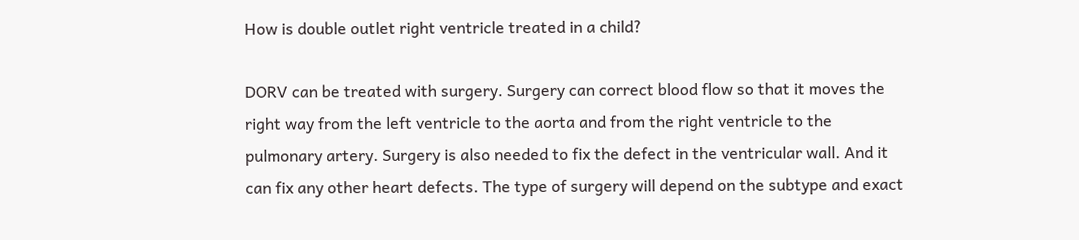How is double outlet right ventricle treated in a child?

DORV can be treated with surgery. Surgery can correct blood flow so that it moves the right way from the left ventricle to the aorta and from the right ventricle to the pulmonary artery. Surgery is also needed to fix the defect in the ventricular wall. And it can fix any other heart defects. The type of surgery will depend on the subtype and exact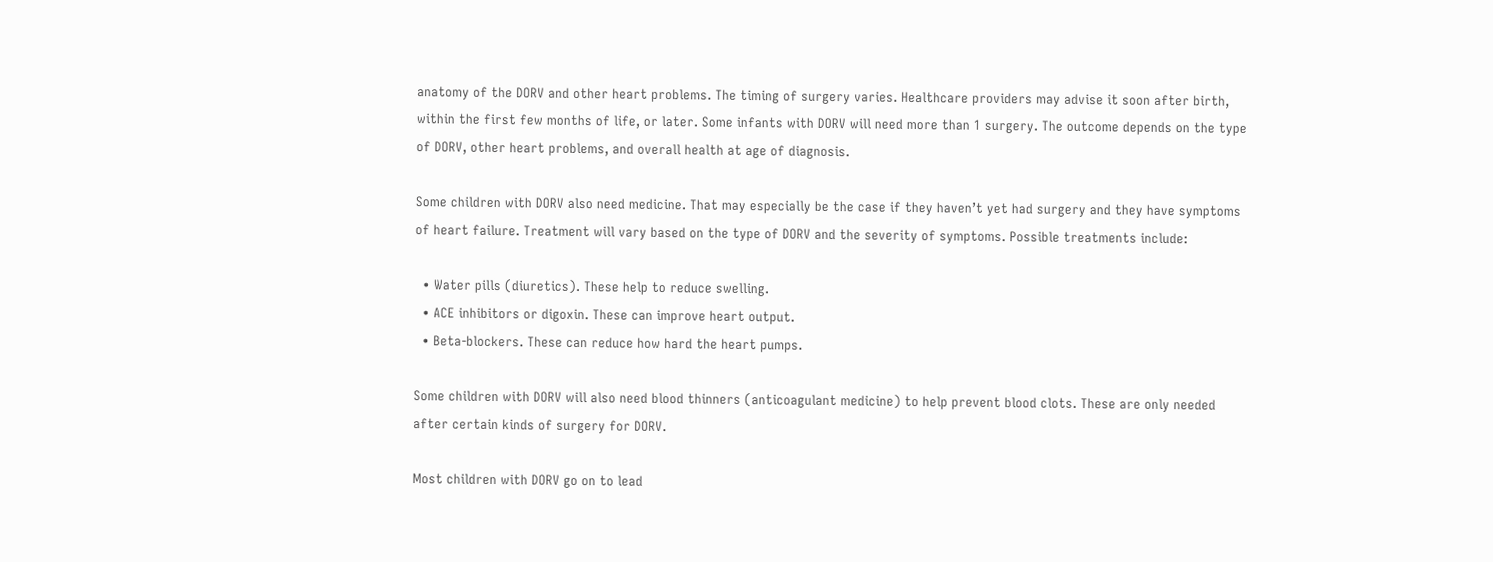anatomy of the DORV and other heart problems. The timing of surgery varies. Healthcare providers may advise it soon after birth, within the first few months of life, or later. Some infants with DORV will need more than 1 surgery. The outcome depends on the type of DORV, other heart problems, and overall health at age of diagnosis.

Some children with DORV also need medicine. That may especially be the case if they haven’t yet had surgery and they have symptoms of heart failure. Treatment will vary based on the type of DORV and the severity of symptoms. Possible treatments include:

  • Water pills (diuretics). These help to reduce swelling.
  • ACE inhibitors or digoxin. These can improve heart output.
  • Beta-blockers. These can reduce how hard the heart pumps.

Some children with DORV will also need blood thinners (anticoagulant medicine) to help prevent blood clots. These are only needed after certain kinds of surgery for DORV.

Most children with DORV go on to lead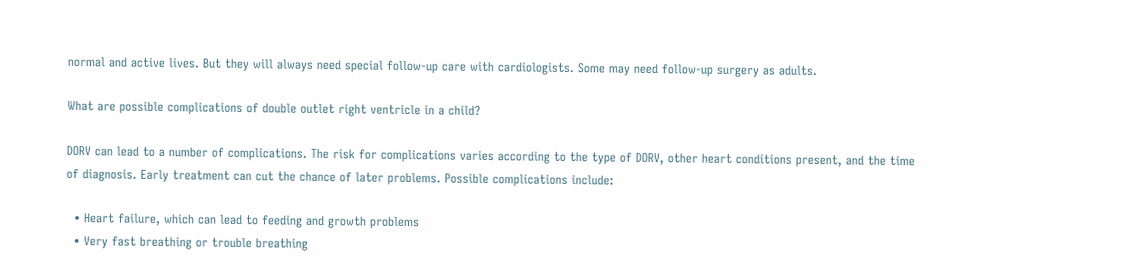normal and active lives. But they will always need special follow-up care with cardiologists. Some may need follow-up surgery as adults.

What are possible complications of double outlet right ventricle in a child?

DORV can lead to a number of complications. The risk for complications varies according to the type of DORV, other heart conditions present, and the time of diagnosis. Early treatment can cut the chance of later problems. Possible complications include:

  • Heart failure, which can lead to feeding and growth problems
  • Very fast breathing or trouble breathing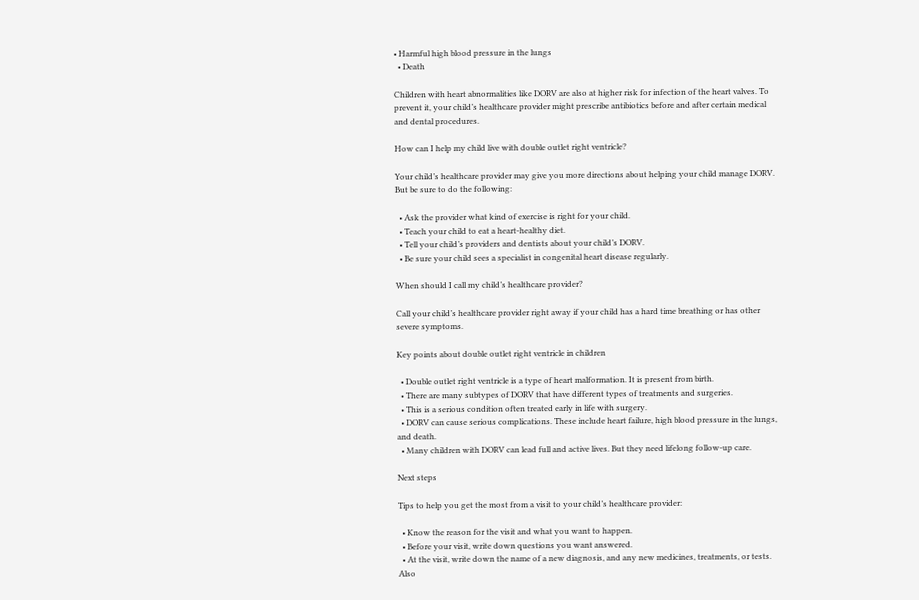• Harmful high blood pressure in the lungs
  • Death

Children with heart abnormalities like DORV are also at higher risk for infection of the heart valves. To prevent it, your child’s healthcare provider might prescribe antibiotics before and after certain medical and dental procedures.

How can I help my child live with double outlet right ventricle?

Your child’s healthcare provider may give you more directions about helping your child manage DORV. But be sure to do the following:

  • Ask the provider what kind of exercise is right for your child.
  • Teach your child to eat a heart-healthy diet.
  • Tell your child’s providers and dentists about your child’s DORV.
  • Be sure your child sees a specialist in congenital heart disease regularly.

When should I call my child’s healthcare provider?

Call your child’s healthcare provider right away if your child has a hard time breathing or has other severe symptoms.

Key points about double outlet right ventricle in children

  • Double outlet right ventricle is a type of heart malformation. It is present from birth.
  • There are many subtypes of DORV that have different types of treatments and surgeries.
  • This is a serious condition often treated early in life with surgery.
  • DORV can cause serious complications. These include heart failure, high blood pressure in the lungs, and death.
  • Many children with DORV can lead full and active lives. But they need lifelong follow-up care.

Next steps

Tips to help you get the most from a visit to your child’s healthcare provider:

  • Know the reason for the visit and what you want to happen.
  • Before your visit, write down questions you want answered.
  • At the visit, write down the name of a new diagnosis, and any new medicines, treatments, or tests. Also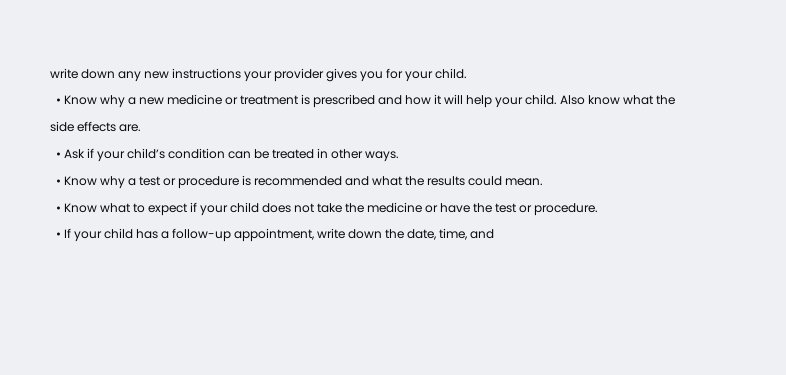write down any new instructions your provider gives you for your child.
  • Know why a new medicine or treatment is prescribed and how it will help your child. Also know what the side effects are.
  • Ask if your child’s condition can be treated in other ways.
  • Know why a test or procedure is recommended and what the results could mean.
  • Know what to expect if your child does not take the medicine or have the test or procedure.
  • If your child has a follow-up appointment, write down the date, time, and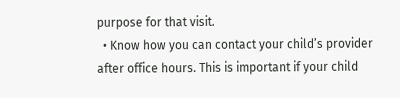purpose for that visit.
  • Know how you can contact your child’s provider after office hours. This is important if your child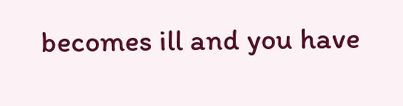becomes ill and you have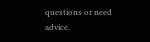questions or need advice.